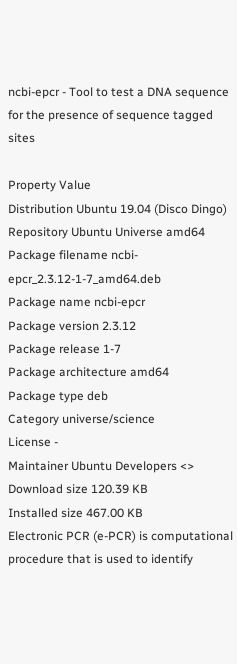ncbi-epcr - Tool to test a DNA sequence for the presence of sequence tagged sites

Property Value
Distribution Ubuntu 19.04 (Disco Dingo)
Repository Ubuntu Universe amd64
Package filename ncbi-epcr_2.3.12-1-7_amd64.deb
Package name ncbi-epcr
Package version 2.3.12
Package release 1-7
Package architecture amd64
Package type deb
Category universe/science
License -
Maintainer Ubuntu Developers <>
Download size 120.39 KB
Installed size 467.00 KB
Electronic PCR (e-PCR) is computational procedure that is used to identify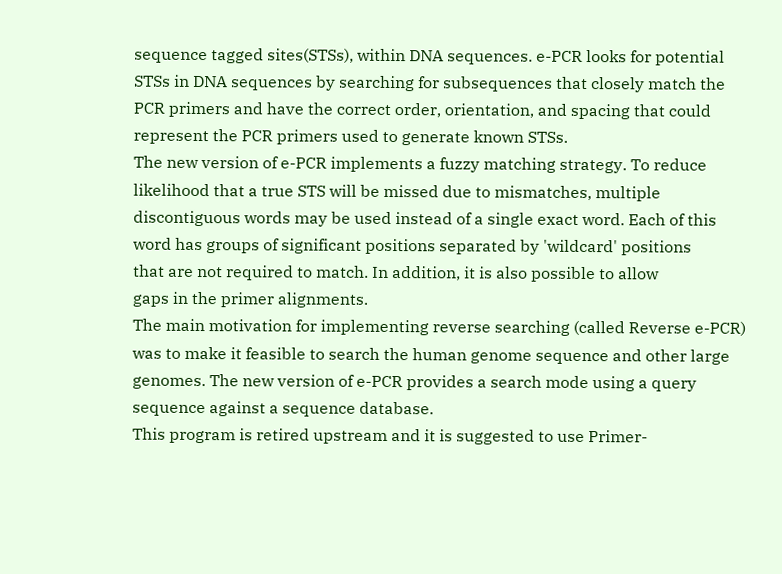sequence tagged sites(STSs), within DNA sequences. e-PCR looks for potential
STSs in DNA sequences by searching for subsequences that closely match the
PCR primers and have the correct order, orientation, and spacing that could
represent the PCR primers used to generate known STSs.
The new version of e-PCR implements a fuzzy matching strategy. To reduce
likelihood that a true STS will be missed due to mismatches, multiple
discontiguous words may be used instead of a single exact word. Each of this
word has groups of significant positions separated by 'wildcard' positions
that are not required to match. In addition, it is also possible to allow
gaps in the primer alignments.
The main motivation for implementing reverse searching (called Reverse e-PCR)
was to make it feasible to search the human genome sequence and other large
genomes. The new version of e-PCR provides a search mode using a query
sequence against a sequence database.
This program is retired upstream and it is suggested to use Primer-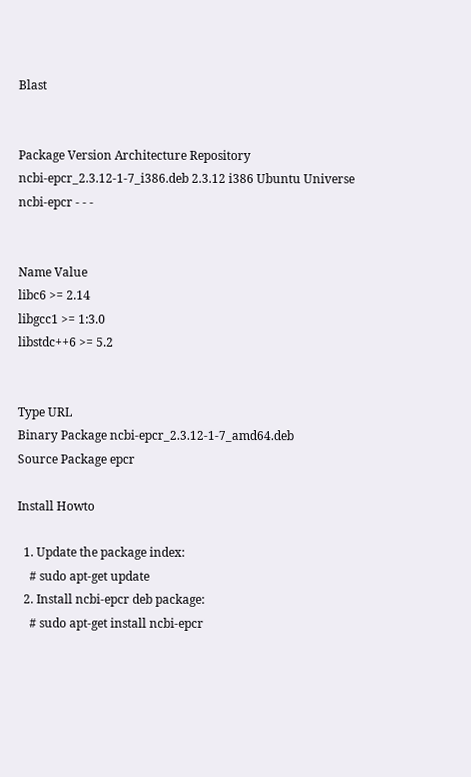Blast


Package Version Architecture Repository
ncbi-epcr_2.3.12-1-7_i386.deb 2.3.12 i386 Ubuntu Universe
ncbi-epcr - - -


Name Value
libc6 >= 2.14
libgcc1 >= 1:3.0
libstdc++6 >= 5.2


Type URL
Binary Package ncbi-epcr_2.3.12-1-7_amd64.deb
Source Package epcr

Install Howto

  1. Update the package index:
    # sudo apt-get update
  2. Install ncbi-epcr deb package:
    # sudo apt-get install ncbi-epcr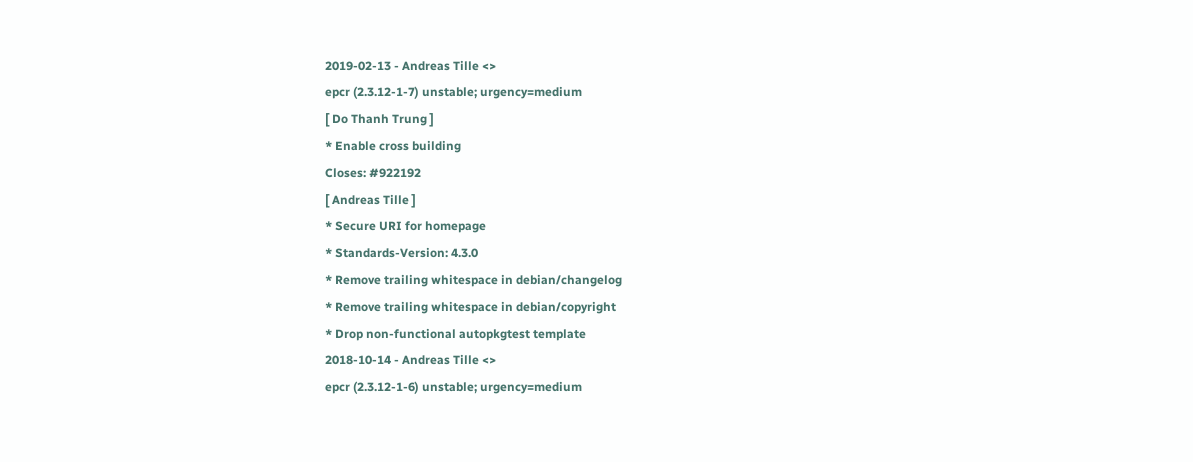2019-02-13 - Andreas Tille <>
epcr (2.3.12-1-7) unstable; urgency=medium
[ Do Thanh Trung ]
* Enable cross building
Closes: #922192
[ Andreas Tille ]
* Secure URI for homepage
* Standards-Version: 4.3.0
* Remove trailing whitespace in debian/changelog
* Remove trailing whitespace in debian/copyright
* Drop non-functional autopkgtest template
2018-10-14 - Andreas Tille <>
epcr (2.3.12-1-6) unstable; urgency=medium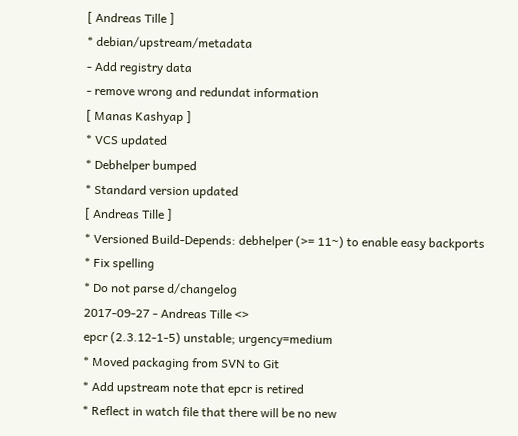[ Andreas Tille ]
* debian/upstream/metadata
- Add registry data
- remove wrong and redundat information
[ Manas Kashyap ]
* VCS updated
* Debhelper bumped
* Standard version updated
[ Andreas Tille ]
* Versioned Build-Depends: debhelper (>= 11~) to enable easy backports
* Fix spelling
* Do not parse d/changelog
2017-09-27 - Andreas Tille <>
epcr (2.3.12-1-5) unstable; urgency=medium
* Moved packaging from SVN to Git
* Add upstream note that epcr is retired
* Reflect in watch file that there will be no new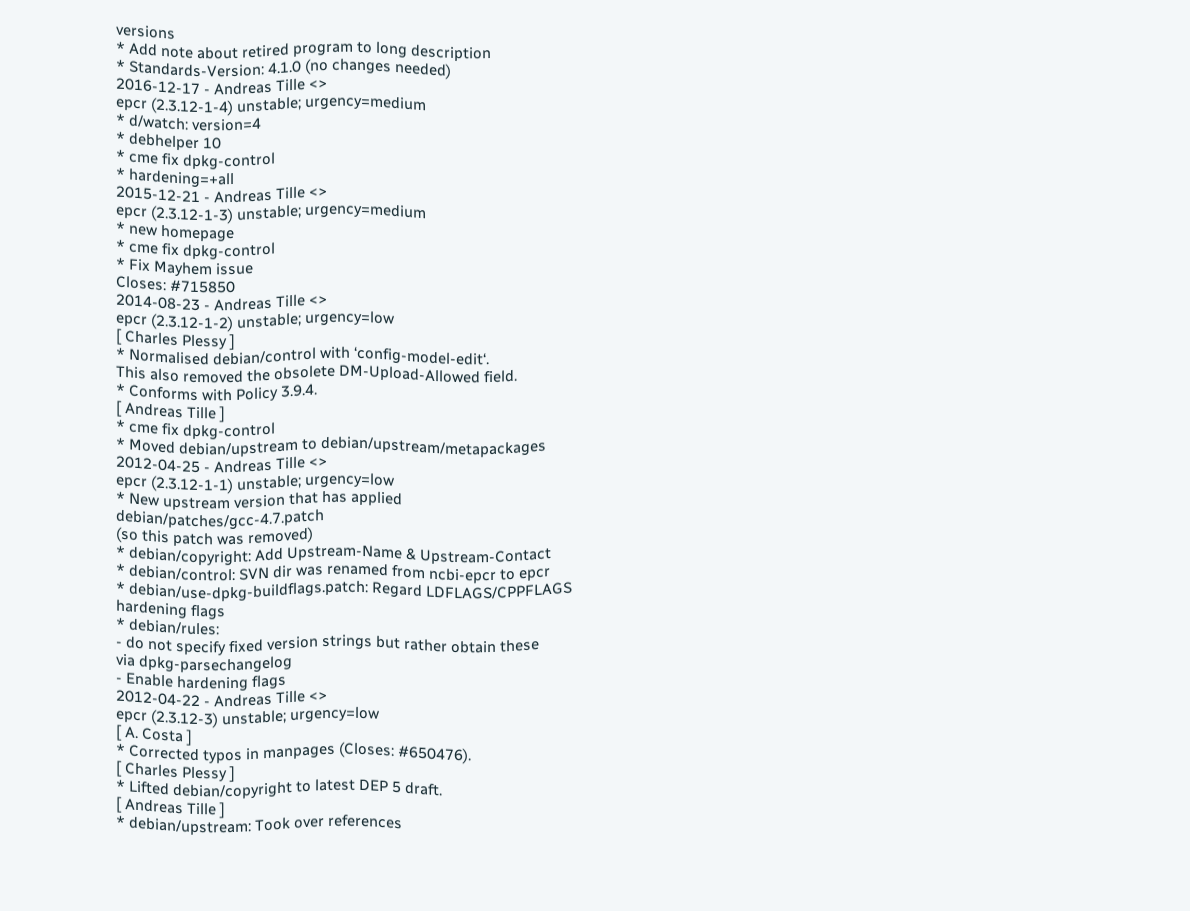versions
* Add note about retired program to long description
* Standards-Version: 4.1.0 (no changes needed)
2016-12-17 - Andreas Tille <>
epcr (2.3.12-1-4) unstable; urgency=medium
* d/watch: version=4
* debhelper 10
* cme fix dpkg-control
* hardening=+all
2015-12-21 - Andreas Tille <>
epcr (2.3.12-1-3) unstable; urgency=medium
* new homepage
* cme fix dpkg-control
* Fix Mayhem issue
Closes: #715850
2014-08-23 - Andreas Tille <>
epcr (2.3.12-1-2) unstable; urgency=low
[ Charles Plessy ]
* Normalised debian/control with ‘config-model-edit‘.
This also removed the obsolete DM-Upload-Allowed field.
* Conforms with Policy 3.9.4.
[ Andreas Tille ]
* cme fix dpkg-control
* Moved debian/upstream to debian/upstream/metapackages
2012-04-25 - Andreas Tille <>
epcr (2.3.12-1-1) unstable; urgency=low
* New upstream version that has applied debian/patches/gcc-4.7.patch
(so this patch was removed)
* debian/copyright: Add Upstream-Name & Upstream-Contact
* debian/control: SVN dir was renamed from ncbi-epcr to epcr
* debian/use-dpkg-buildflags.patch: Regard LDFLAGS/CPPFLAGS
hardening flags
* debian/rules:
- do not specify fixed version strings but rather obtain these
via dpkg-parsechangelog
- Enable hardening flags
2012-04-22 - Andreas Tille <>
epcr (2.3.12-3) unstable; urgency=low
[ A. Costa ]
* Corrected typos in manpages (Closes: #650476).
[ Charles Plessy ]
* Lifted debian/copyright to latest DEP 5 draft.
[ Andreas Tille ]
* debian/upstream: Took over references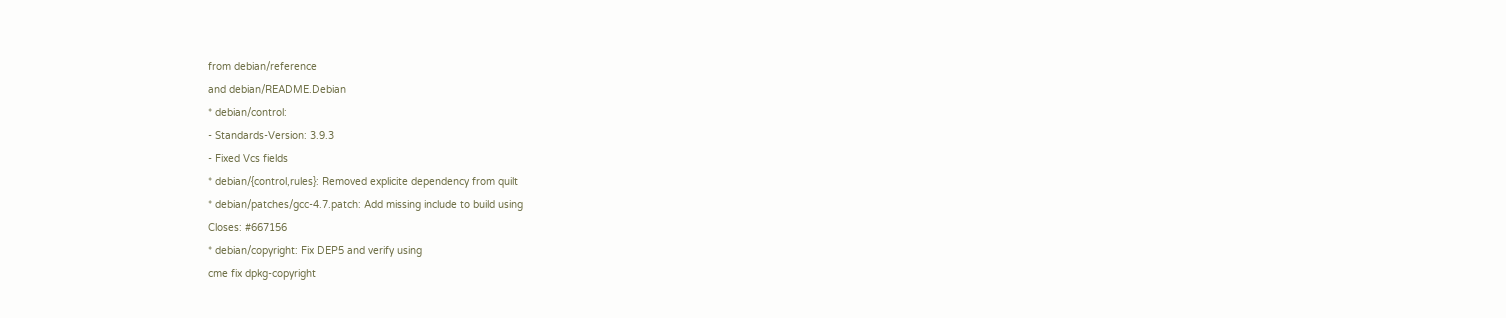from debian/reference
and debian/README.Debian
* debian/control:
- Standards-Version: 3.9.3
- Fixed Vcs fields
* debian/{control,rules}: Removed explicite dependency from quilt
* debian/patches/gcc-4.7.patch: Add missing include to build using
Closes: #667156
* debian/copyright: Fix DEP5 and verify using
cme fix dpkg-copyright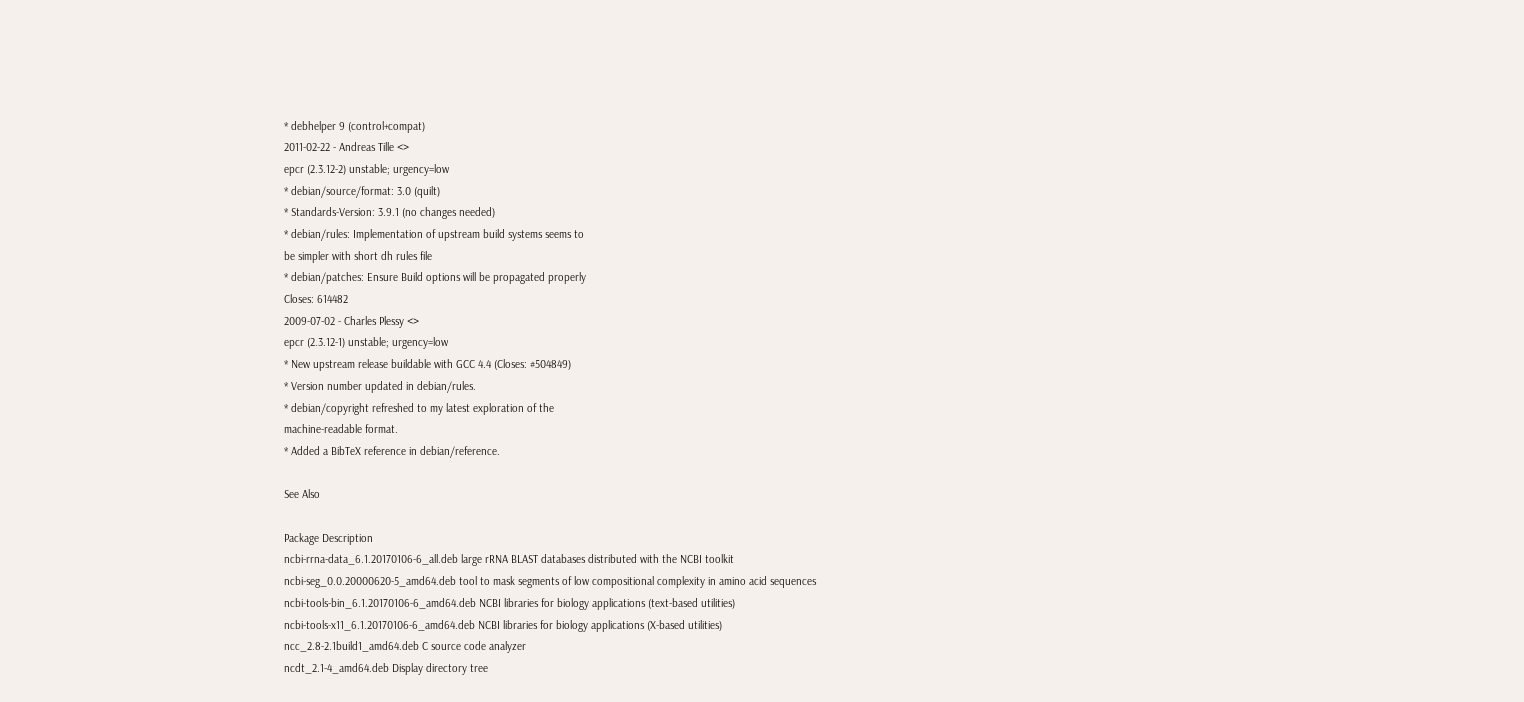* debhelper 9 (control+compat)
2011-02-22 - Andreas Tille <>
epcr (2.3.12-2) unstable; urgency=low
* debian/source/format: 3.0 (quilt)
* Standards-Version: 3.9.1 (no changes needed)
* debian/rules: Implementation of upstream build systems seems to
be simpler with short dh rules file
* debian/patches: Ensure Build options will be propagated properly
Closes: 614482
2009-07-02 - Charles Plessy <>
epcr (2.3.12-1) unstable; urgency=low
* New upstream release buildable with GCC 4.4 (Closes: #504849)
* Version number updated in debian/rules.
* debian/copyright refreshed to my latest exploration of the
machine-readable format.
* Added a BibTeX reference in debian/reference.

See Also

Package Description
ncbi-rrna-data_6.1.20170106-6_all.deb large rRNA BLAST databases distributed with the NCBI toolkit
ncbi-seg_0.0.20000620-5_amd64.deb tool to mask segments of low compositional complexity in amino acid sequences
ncbi-tools-bin_6.1.20170106-6_amd64.deb NCBI libraries for biology applications (text-based utilities)
ncbi-tools-x11_6.1.20170106-6_amd64.deb NCBI libraries for biology applications (X-based utilities)
ncc_2.8-2.1build1_amd64.deb C source code analyzer
ncdt_2.1-4_amd64.deb Display directory tree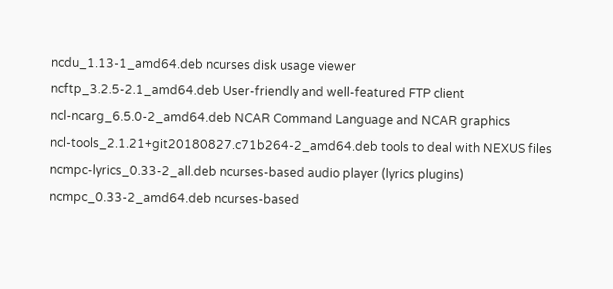ncdu_1.13-1_amd64.deb ncurses disk usage viewer
ncftp_3.2.5-2.1_amd64.deb User-friendly and well-featured FTP client
ncl-ncarg_6.5.0-2_amd64.deb NCAR Command Language and NCAR graphics
ncl-tools_2.1.21+git20180827.c71b264-2_amd64.deb tools to deal with NEXUS files
ncmpc-lyrics_0.33-2_all.deb ncurses-based audio player (lyrics plugins)
ncmpc_0.33-2_amd64.deb ncurses-based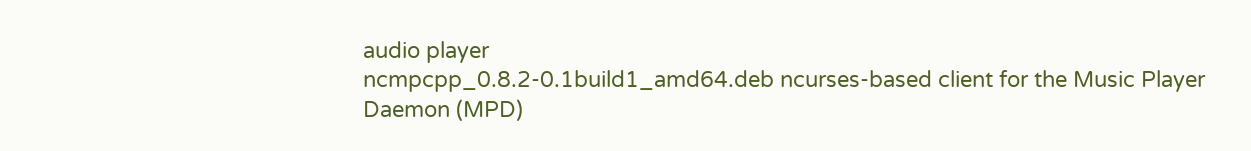audio player
ncmpcpp_0.8.2-0.1build1_amd64.deb ncurses-based client for the Music Player Daemon (MPD)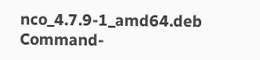nco_4.7.9-1_amd64.deb Command-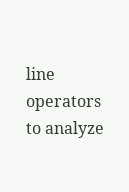line operators to analyze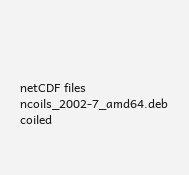netCDF files
ncoils_2002-7_amd64.deb coiled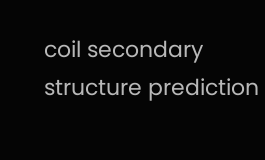coil secondary structure prediction